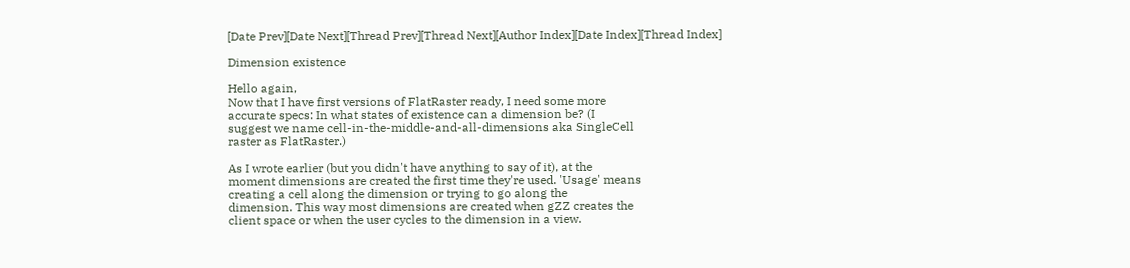[Date Prev][Date Next][Thread Prev][Thread Next][Author Index][Date Index][Thread Index]

Dimension existence

Hello again,
Now that I have first versions of FlatRaster ready, I need some more
accurate specs: In what states of existence can a dimension be? (I
suggest we name cell-in-the-middle-and-all-dimensions aka SingleCell
raster as FlatRaster.)

As I wrote earlier (but you didn't have anything to say of it), at the
moment dimensions are created the first time they're used. 'Usage' means
creating a cell along the dimension or trying to go along the
dimension. This way most dimensions are created when gZZ creates the
client space or when the user cycles to the dimension in a view.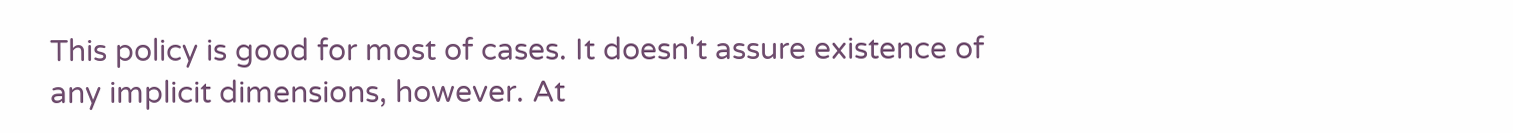This policy is good for most of cases. It doesn't assure existence of
any implicit dimensions, however. At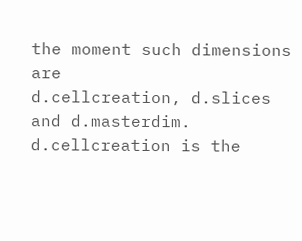the moment such dimensions are
d.cellcreation, d.slices and d.masterdim. d.cellcreation is the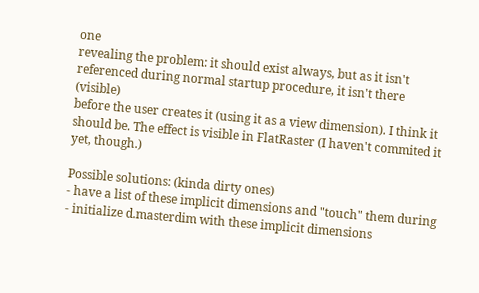one
revealing the problem: it should exist always, but as it isn't
referenced during normal startup procedure, it isn't there (visible)
before the user creates it (using it as a view dimension). I think it
should be. The effect is visible in FlatRaster (I haven't commited it
yet, though.)

Possible solutions: (kinda dirty ones)
- have a list of these implicit dimensions and "touch" them during
- initialize d.masterdim with these implicit dimensions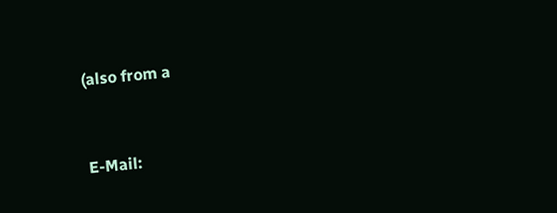(also from a


E-Mail: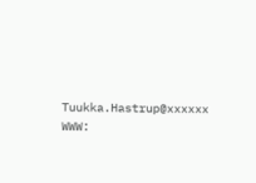Tuukka.Hastrup@xxxxxx
WWW: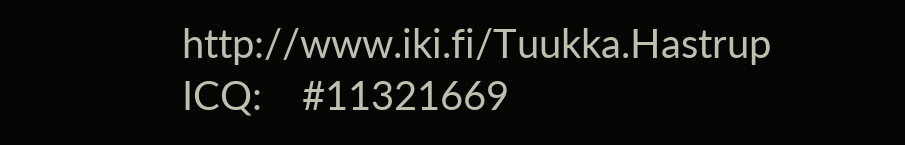http://www.iki.fi/Tuukka.Hastrup
ICQ:    #11321669